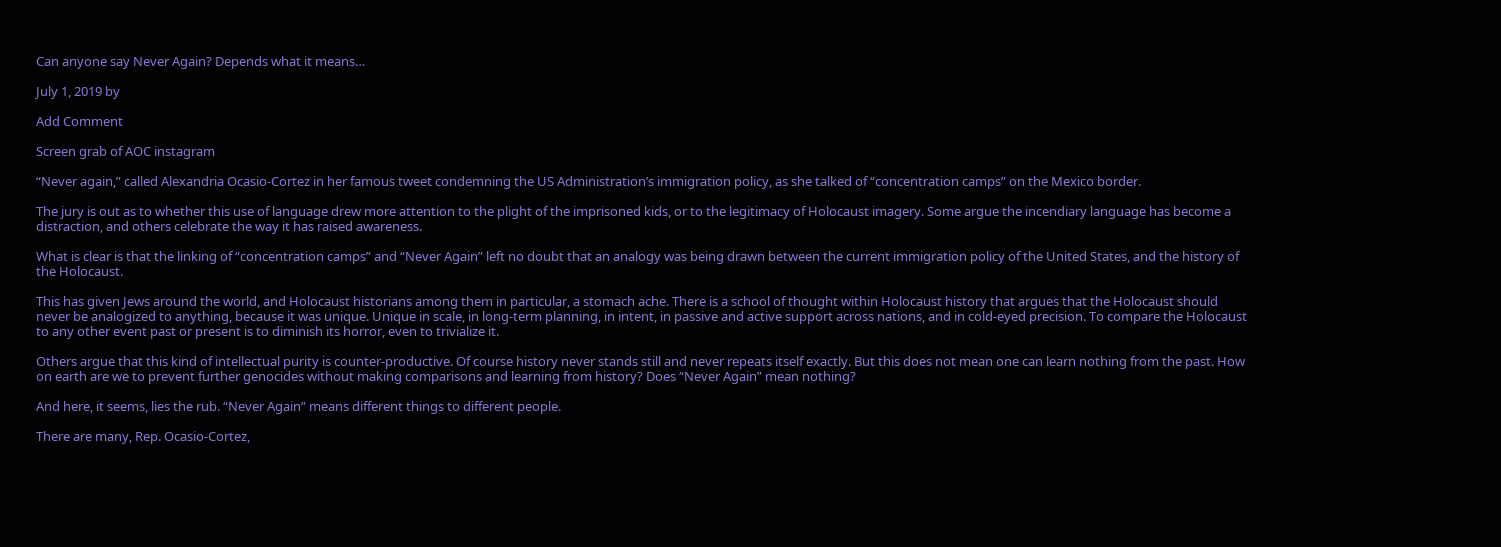Can anyone say Never Again? Depends what it means…

July 1, 2019 by

Add Comment

Screen grab of AOC instagram

“Never again,” called Alexandria Ocasio-Cortez in her famous tweet condemning the US Administration’s immigration policy, as she talked of “concentration camps” on the Mexico border.

The jury is out as to whether this use of language drew more attention to the plight of the imprisoned kids, or to the legitimacy of Holocaust imagery. Some argue the incendiary language has become a distraction, and others celebrate the way it has raised awareness.

What is clear is that the linking of “concentration camps” and “Never Again” left no doubt that an analogy was being drawn between the current immigration policy of the United States, and the history of the Holocaust.

This has given Jews around the world, and Holocaust historians among them in particular, a stomach ache. There is a school of thought within Holocaust history that argues that the Holocaust should never be analogized to anything, because it was unique. Unique in scale, in long-term planning, in intent, in passive and active support across nations, and in cold-eyed precision. To compare the Holocaust to any other event past or present is to diminish its horror, even to trivialize it.

Others argue that this kind of intellectual purity is counter-productive. Of course history never stands still and never repeats itself exactly. But this does not mean one can learn nothing from the past. How on earth are we to prevent further genocides without making comparisons and learning from history? Does “Never Again” mean nothing?

And here, it seems, lies the rub. “Never Again” means different things to different people.

There are many, Rep. Ocasio-Cortez,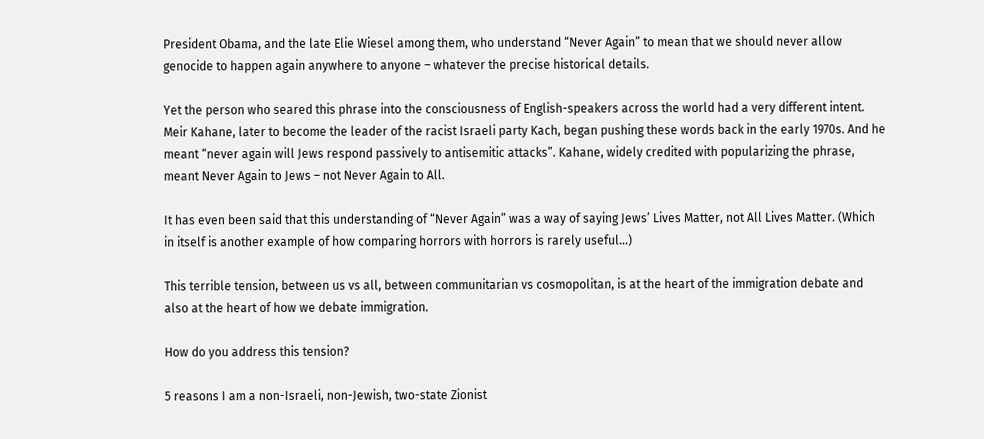President Obama, and the late Elie Wiesel among them, who understand “Never Again” to mean that we should never allow genocide to happen again anywhere to anyone – whatever the precise historical details.

Yet the person who seared this phrase into the consciousness of English-speakers across the world had a very different intent. Meir Kahane, later to become the leader of the racist Israeli party Kach, began pushing these words back in the early 1970s. And he meant “never again will Jews respond passively to antisemitic attacks”. Kahane, widely credited with popularizing the phrase, meant Never Again to Jews – not Never Again to All.

It has even been said that this understanding of “Never Again” was a way of saying Jews’ Lives Matter, not All Lives Matter. (Which in itself is another example of how comparing horrors with horrors is rarely useful…)

This terrible tension, between us vs all, between communitarian vs cosmopolitan, is at the heart of the immigration debate and also at the heart of how we debate immigration.

How do you address this tension?

5 reasons I am a non-Israeli, non-Jewish, two-state Zionist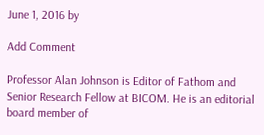June 1, 2016 by

Add Comment

Professor Alan Johnson is Editor of Fathom and Senior Research Fellow at BICOM. He is an editorial board member of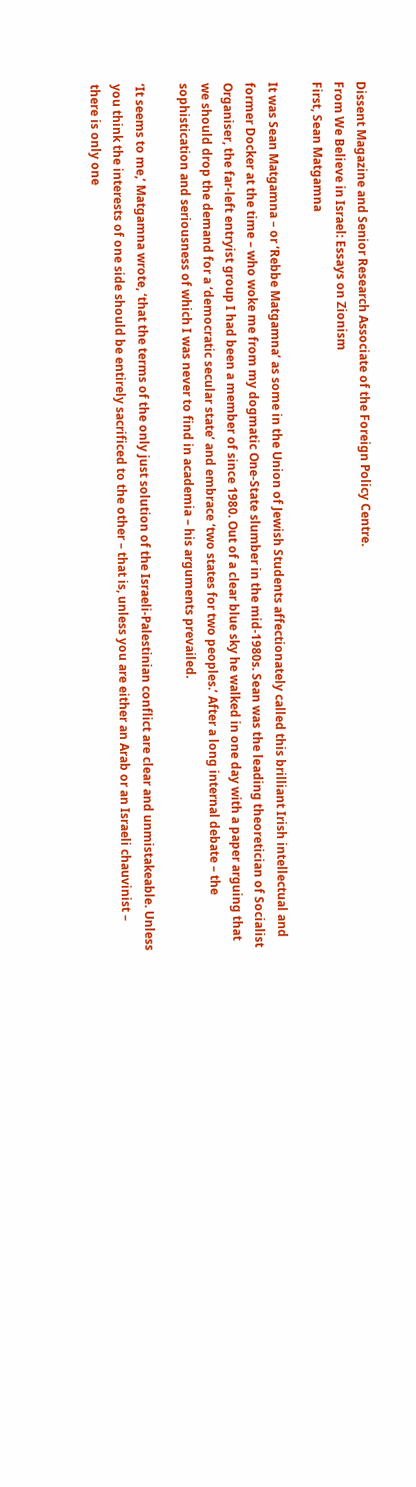Dissent Magazine and Senior Research Associate of the Foreign Policy Centre.
From We Believe in Israel: Essays on Zionism
First, Sean Matgamna

It was Sean Matgamna – or ‘Rebbe Matgamna’ as some in the Union of Jewish Students affectionately called this brilliant Irish intellectual and former Docker at the time – who woke me from my dogmatic One-State slumber in the mid-1980s. Sean was the leading theoretician of Socialist Organiser, the far-left entryist group I had been a member of since 1980. Out of a clear blue sky he walked in one day with a paper arguing that we should drop the demand for a ‘democratic secular state’ and embrace ‘two states for two peoples.’ After a long internal debate – the sophistication and seriousness of which I was never to find in academia – his arguments prevailed.

‘It seems to me,’ Matgamna wrote, ‘that the terms of the only just solution of the Israeli-Palestinian conflict are clear and unmistakeable. Unless you think the interests of one side should be entirely sacrificed to the other – that is, unless you are either an Arab or an Israeli chauvinist – there is only one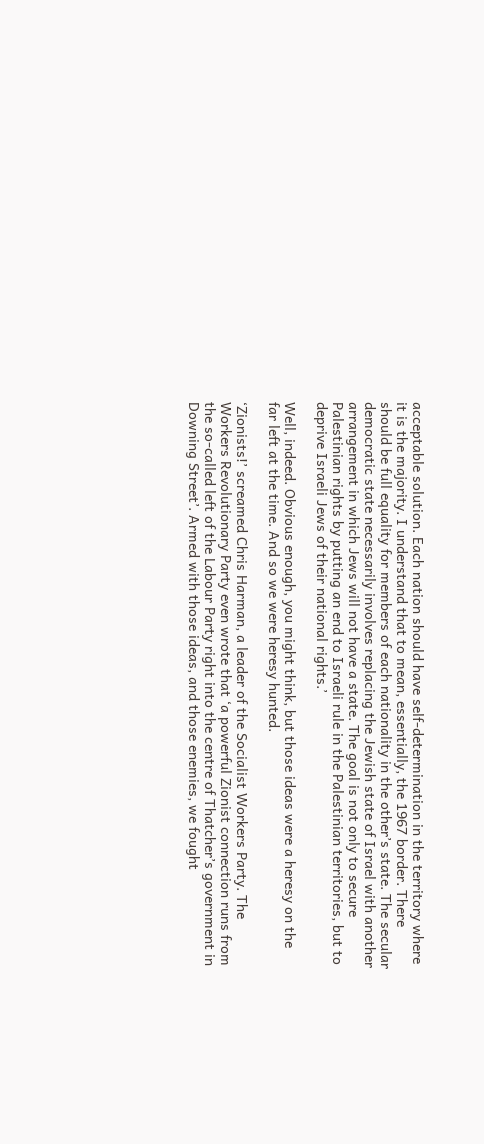acceptable solution. Each nation should have self-determination in the territory where it is the majority. I understand that to mean, essentially, the 1967 border. There should be full equality for members of each nationality in the other’s state. The secular democratic state necessarily involves replacing the Jewish state of Israel with another arrangement in which Jews will not have a state. The goal is not only to secure Palestinian rights by putting an end to Israeli rule in the Palestinian territories, but to deprive Israeli Jews of their national rights.’

Well, indeed. Obvious enough, you might think, but those ideas were a heresy on the far left at the time. And so we were heresy hunted.

‘Zionists!’ screamed Chris Harman, a leader of the Socialist Workers Party. The Workers Revolutionary Party even wrote that ‘a powerful Zionist connection runs from the so-called left of the Labour Party right into the centre of Thatcher’s government in Downing Street’. Armed with those ideas, and those enemies, we fought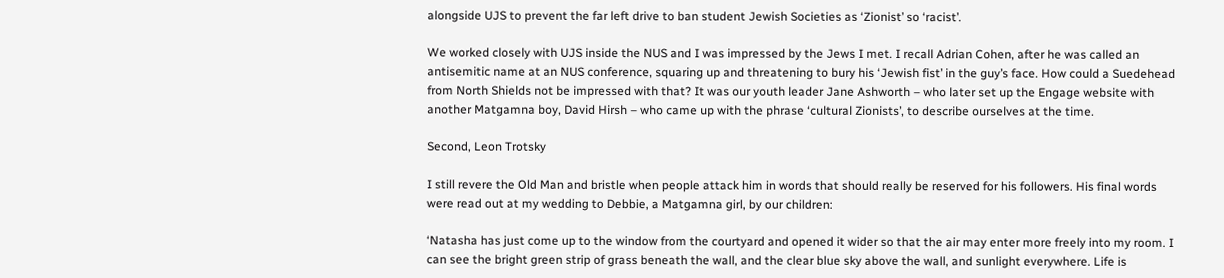alongside UJS to prevent the far left drive to ban student Jewish Societies as ‘Zionist’ so ‘racist’.

We worked closely with UJS inside the NUS and I was impressed by the Jews I met. I recall Adrian Cohen, after he was called an antisemitic name at an NUS conference, squaring up and threatening to bury his ‘Jewish fist’ in the guy’s face. How could a Suedehead from North Shields not be impressed with that? It was our youth leader Jane Ashworth – who later set up the Engage website with another Matgamna boy, David Hirsh – who came up with the phrase ‘cultural Zionists’, to describe ourselves at the time.

Second, Leon Trotsky

I still revere the Old Man and bristle when people attack him in words that should really be reserved for his followers. His final words were read out at my wedding to Debbie, a Matgamna girl, by our children:

‘Natasha has just come up to the window from the courtyard and opened it wider so that the air may enter more freely into my room. I can see the bright green strip of grass beneath the wall, and the clear blue sky above the wall, and sunlight everywhere. Life is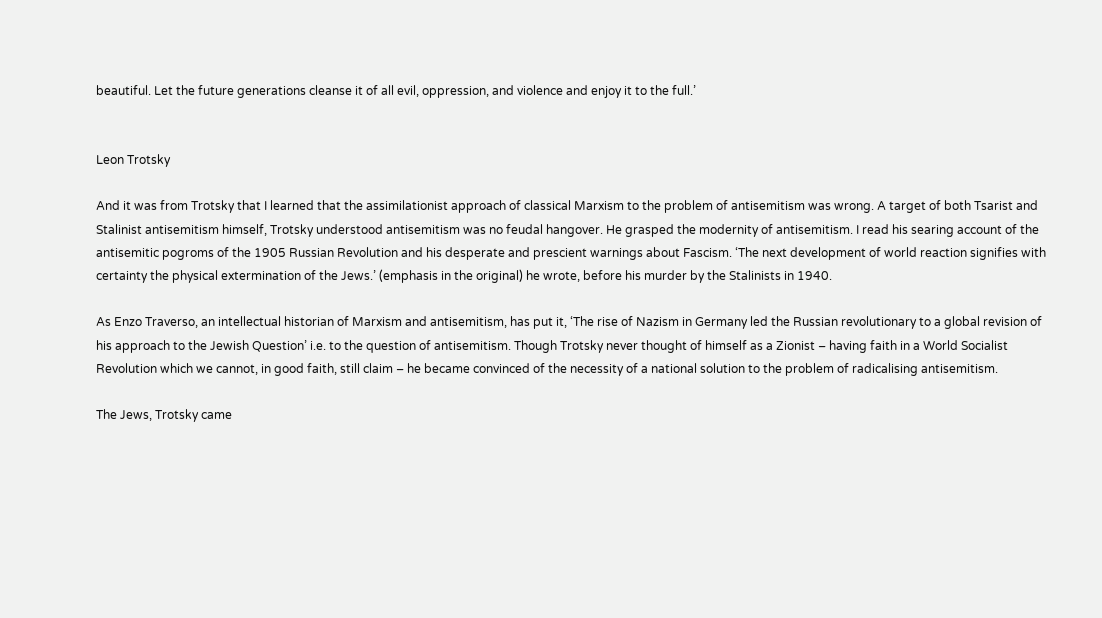beautiful. Let the future generations cleanse it of all evil, oppression, and violence and enjoy it to the full.’


Leon Trotsky

And it was from Trotsky that I learned that the assimilationist approach of classical Marxism to the problem of antisemitism was wrong. A target of both Tsarist and Stalinist antisemitism himself, Trotsky understood antisemitism was no feudal hangover. He grasped the modernity of antisemitism. I read his searing account of the antisemitic pogroms of the 1905 Russian Revolution and his desperate and prescient warnings about Fascism. ‘The next development of world reaction signifies with certainty the physical extermination of the Jews.’ (emphasis in the original) he wrote, before his murder by the Stalinists in 1940.

As Enzo Traverso, an intellectual historian of Marxism and antisemitism, has put it, ‘The rise of Nazism in Germany led the Russian revolutionary to a global revision of his approach to the Jewish Question’ i.e. to the question of antisemitism. Though Trotsky never thought of himself as a Zionist – having faith in a World Socialist Revolution which we cannot, in good faith, still claim – he became convinced of the necessity of a national solution to the problem of radicalising antisemitism.

The Jews, Trotsky came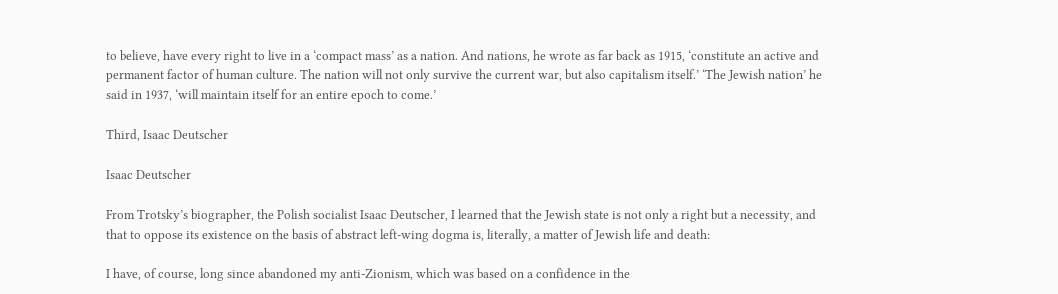to believe, have every right to live in a ‘compact mass’ as a nation. And nations, he wrote as far back as 1915, ‘constitute an active and permanent factor of human culture. The nation will not only survive the current war, but also capitalism itself.’ ‘The Jewish nation’ he said in 1937, ‘will maintain itself for an entire epoch to come.’

Third, Isaac Deutscher

Isaac Deutscher

From Trotsky’s biographer, the Polish socialist Isaac Deutscher, I learned that the Jewish state is not only a right but a necessity, and that to oppose its existence on the basis of abstract left-wing dogma is, literally, a matter of Jewish life and death:

I have, of course, long since abandoned my anti-Zionism, which was based on a confidence in the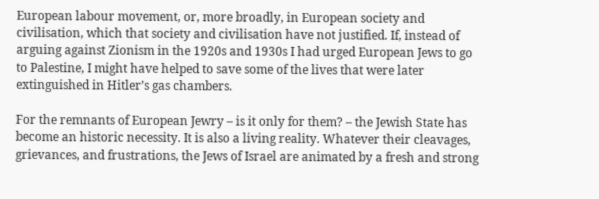European labour movement, or, more broadly, in European society and civilisation, which that society and civilisation have not justified. If, instead of arguing against Zionism in the 1920s and 1930s I had urged European Jews to go to Palestine, I might have helped to save some of the lives that were later extinguished in Hitler’s gas chambers.

For the remnants of European Jewry – is it only for them? – the Jewish State has become an historic necessity. It is also a living reality. Whatever their cleavages, grievances, and frustrations, the Jews of Israel are animated by a fresh and strong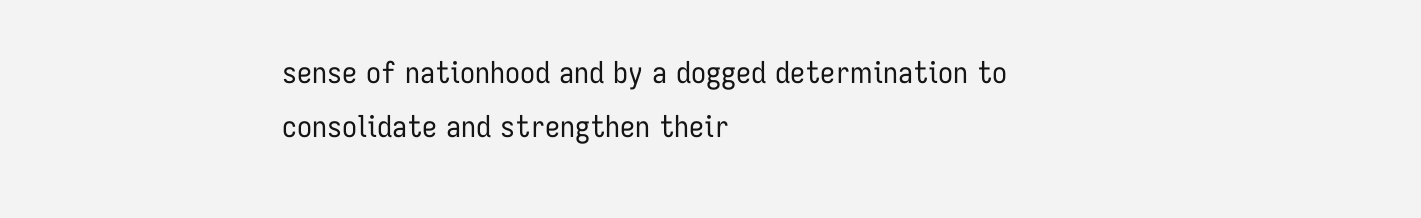sense of nationhood and by a dogged determination to consolidate and strengthen their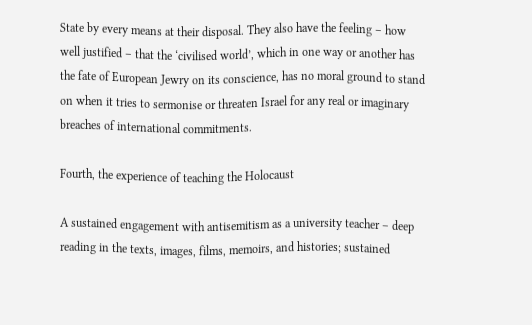State by every means at their disposal. They also have the feeling – how well justified – that the ‘civilised world’, which in one way or another has the fate of European Jewry on its conscience, has no moral ground to stand on when it tries to sermonise or threaten Israel for any real or imaginary breaches of international commitments.

Fourth, the experience of teaching the Holocaust

A sustained engagement with antisemitism as a university teacher – deep reading in the texts, images, films, memoirs, and histories; sustained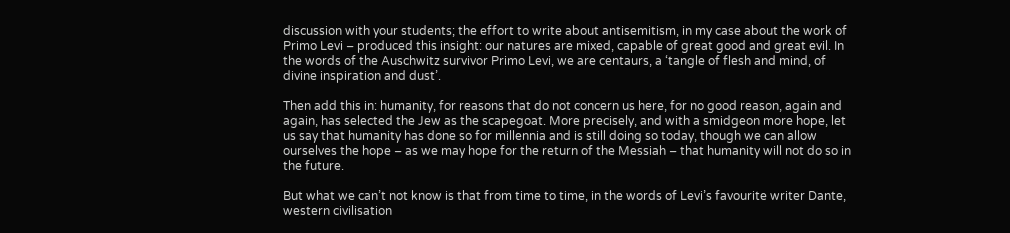discussion with your students; the effort to write about antisemitism, in my case about the work of Primo Levi – produced this insight: our natures are mixed, capable of great good and great evil. In the words of the Auschwitz survivor Primo Levi, we are centaurs, a ‘tangle of flesh and mind, of divine inspiration and dust’.

Then add this in: humanity, for reasons that do not concern us here, for no good reason, again and again, has selected the Jew as the scapegoat. More precisely, and with a smidgeon more hope, let us say that humanity has done so for millennia and is still doing so today, though we can allow ourselves the hope – as we may hope for the return of the Messiah – that humanity will not do so in the future.

But what we can’t not know is that from time to time, in the words of Levi’s favourite writer Dante, western civilisation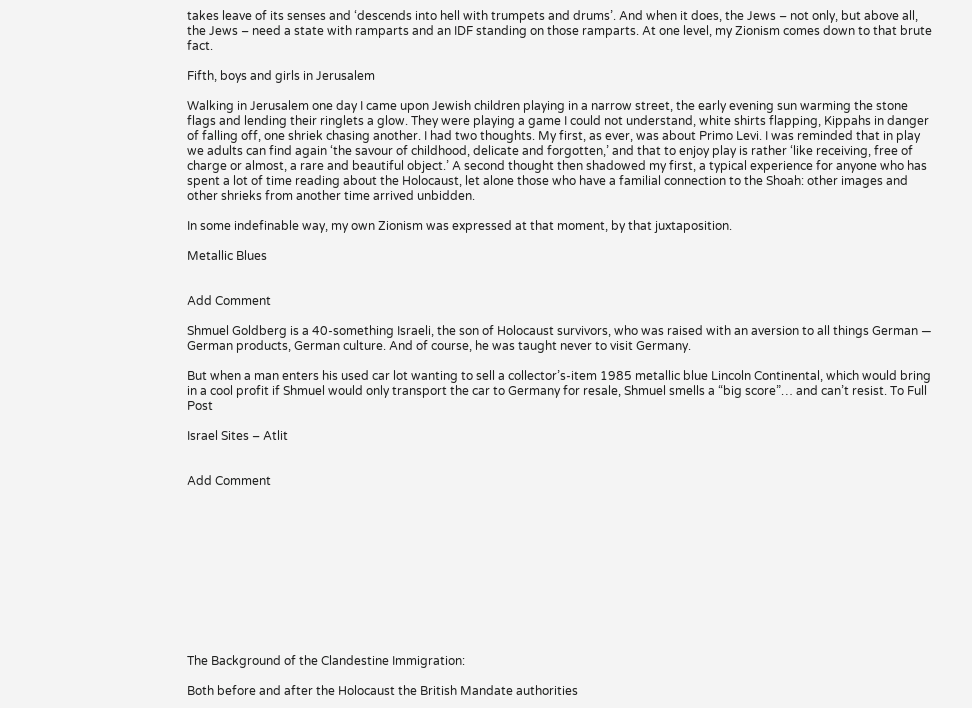takes leave of its senses and ‘descends into hell with trumpets and drums’. And when it does, the Jews – not only, but above all, the Jews – need a state with ramparts and an IDF standing on those ramparts. At one level, my Zionism comes down to that brute fact.

Fifth, boys and girls in Jerusalem

Walking in Jerusalem one day I came upon Jewish children playing in a narrow street, the early evening sun warming the stone flags and lending their ringlets a glow. They were playing a game I could not understand, white shirts flapping, Kippahs in danger of falling off, one shriek chasing another. I had two thoughts. My first, as ever, was about Primo Levi. I was reminded that in play we adults can find again ‘the savour of childhood, delicate and forgotten,’ and that to enjoy play is rather ‘like receiving, free of charge or almost, a rare and beautiful object.’ A second thought then shadowed my first, a typical experience for anyone who has spent a lot of time reading about the Holocaust, let alone those who have a familial connection to the Shoah: other images and other shrieks from another time arrived unbidden.

In some indefinable way, my own Zionism was expressed at that moment, by that juxtaposition.

Metallic Blues


Add Comment

Shmuel Goldberg is a 40-something Israeli, the son of Holocaust survivors, who was raised with an aversion to all things German — German products, German culture. And of course, he was taught never to visit Germany.

But when a man enters his used car lot wanting to sell a collector’s-item 1985 metallic blue Lincoln Continental, which would bring in a cool profit if Shmuel would only transport the car to Germany for resale, Shmuel smells a “big score”… and can’t resist. To Full Post

Israel Sites – Atlit


Add Comment











The Background of the Clandestine Immigration:

Both before and after the Holocaust the British Mandate authorities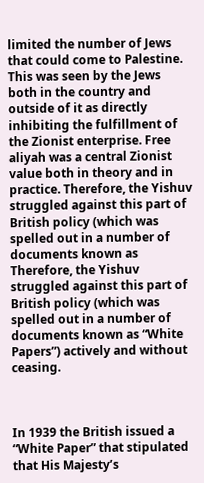limited the number of Jews that could come to Palestine. This was seen by the Jews both in the country and outside of it as directly inhibiting the fulfillment of the Zionist enterprise. Free aliyah was a central Zionist value both in theory and in practice. Therefore, the Yishuv struggled against this part of British policy (which was spelled out in a number of documents known as Therefore, the Yishuv struggled against this part of British policy (which was spelled out in a number of documents known as “White Papers”) actively and without ceasing.



In 1939 the British issued a “White Paper” that stipulated that His Majesty’s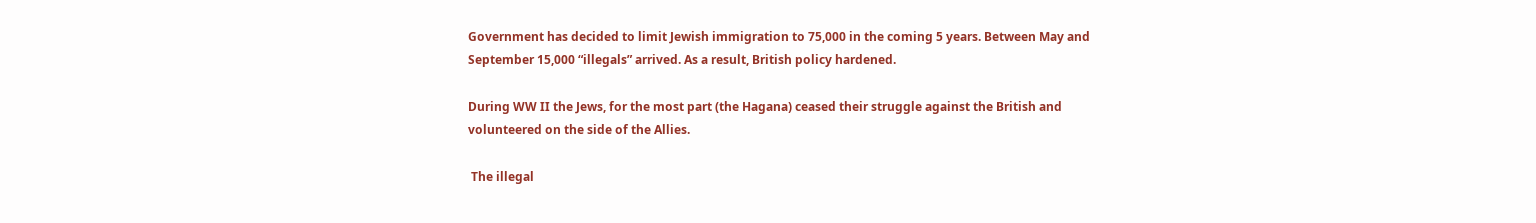Government has decided to limit Jewish immigration to 75,000 in the coming 5 years. Between May and September 15,000 “illegals” arrived. As a result, British policy hardened.

During WW II the Jews, for the most part (the Hagana) ceased their struggle against the British and volunteered on the side of the Allies.

 The illegal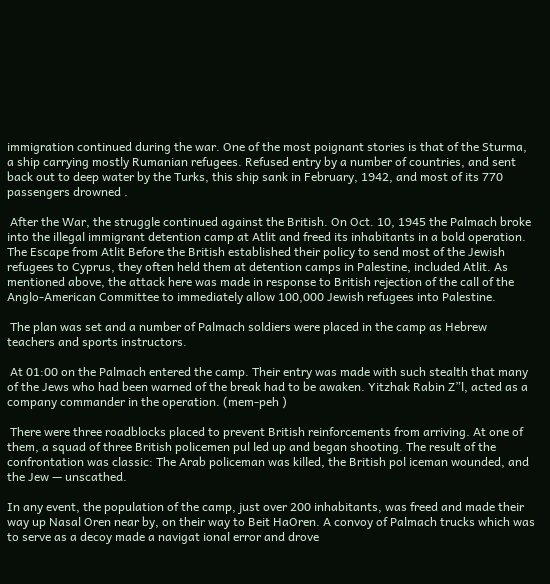immigration continued during the war. One of the most poignant stories is that of the Sturma, a ship carrying mostly Rumanian refugees. Refused entry by a number of countries, and sent back out to deep water by the Turks, this ship sank in February, 1942, and most of its 770 passengers drowned .

 After the War, the struggle continued against the British. On Oct. 10, 1945 the Palmach broke into the illegal immigrant detention camp at Atlit and freed its inhabitants in a bold operation. The Escape from Atlit Before the British established their policy to send most of the Jewish refugees to Cyprus, they often held them at detention camps in Palestine, included Atlit. As mentioned above, the attack here was made in response to British rejection of the call of the Anglo-American Committee to immediately allow 100,000 Jewish refugees into Palestine.

 The plan was set and a number of Palmach soldiers were placed in the camp as Hebrew teachers and sports instructors.

 At 01:00 on the Palmach entered the camp. Their entry was made with such stealth that many of the Jews who had been warned of the break had to be awaken. Yitzhak Rabin Z”l, acted as a company commander in the operation. (mem-peh )

 There were three roadblocks placed to prevent British reinforcements from arriving. At one of them, a squad of three British policemen pul led up and began shooting. The result of the confrontation was classic: The Arab policeman was killed, the British pol iceman wounded, and the Jew — unscathed.

In any event, the population of the camp, just over 200 inhabitants, was freed and made their way up Nasal Oren near by, on their way to Beit HaOren. A convoy of Palmach trucks which was to serve as a decoy made a navigat ional error and drove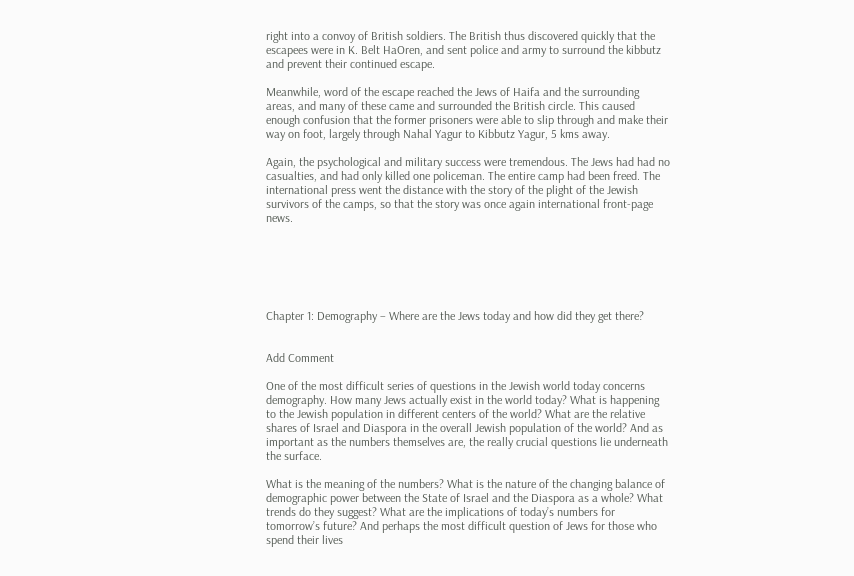right into a convoy of British soldiers. The British thus discovered quickly that the escapees were in K. Belt HaOren, and sent police and army to surround the kibbutz and prevent their continued escape.

Meanwhile, word of the escape reached the Jews of Haifa and the surrounding areas, and many of these came and surrounded the British circle. This caused enough confusion that the former prisoners were able to slip through and make their way on foot, largely through Nahal Yagur to Kibbutz Yagur, 5 kms away.

Again, the psychological and military success were tremendous. The Jews had had no casualties, and had only killed one policeman. The entire camp had been freed. The international press went the distance with the story of the plight of the Jewish survivors of the camps, so that the story was once again international front-page news.






Chapter 1: Demography – Where are the Jews today and how did they get there?


Add Comment

One of the most difficult series of questions in the Jewish world today concerns demography. How many Jews actually exist in the world today? What is happening to the Jewish population in different centers of the world? What are the relative shares of Israel and Diaspora in the overall Jewish population of the world? And as important as the numbers themselves are, the really crucial questions lie underneath the surface.

What is the meaning of the numbers? What is the nature of the changing balance of demographic power between the State of Israel and the Diaspora as a whole? What trends do they suggest? What are the implications of today’s numbers for tomorrow’s future? And perhaps the most difficult question of Jews for those who spend their lives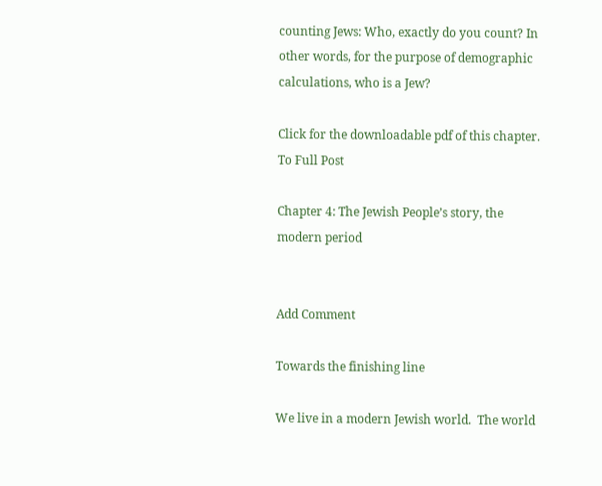counting Jews: Who, exactly do you count? In other words, for the purpose of demographic calculations, who is a Jew?

Click for the downloadable pdf of this chapter. To Full Post

Chapter 4: The Jewish People’s story, the modern period


Add Comment

Towards the finishing line

We live in a modern Jewish world.  The world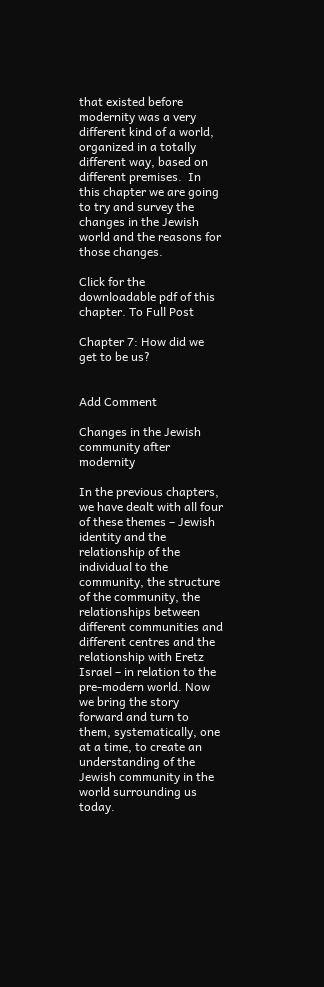that existed before modernity was a very different kind of a world, organized in a totally different way, based on different premises.  In this chapter we are going to try and survey the changes in the Jewish world and the reasons for those changes.

Click for the downloadable pdf of this chapter. To Full Post

Chapter 7: How did we get to be us?


Add Comment

Changes in the Jewish community after modernity

In the previous chapters, we have dealt with all four of these themes – Jewish identity and the relationship of the individual to the community, the structure of the community, the relationships between different communities and different centres and the relationship with Eretz Israel – in relation to the pre-modern world. Now we bring the story forward and turn to them, systematically, one at a time, to create an understanding of the Jewish community in the world surrounding us today.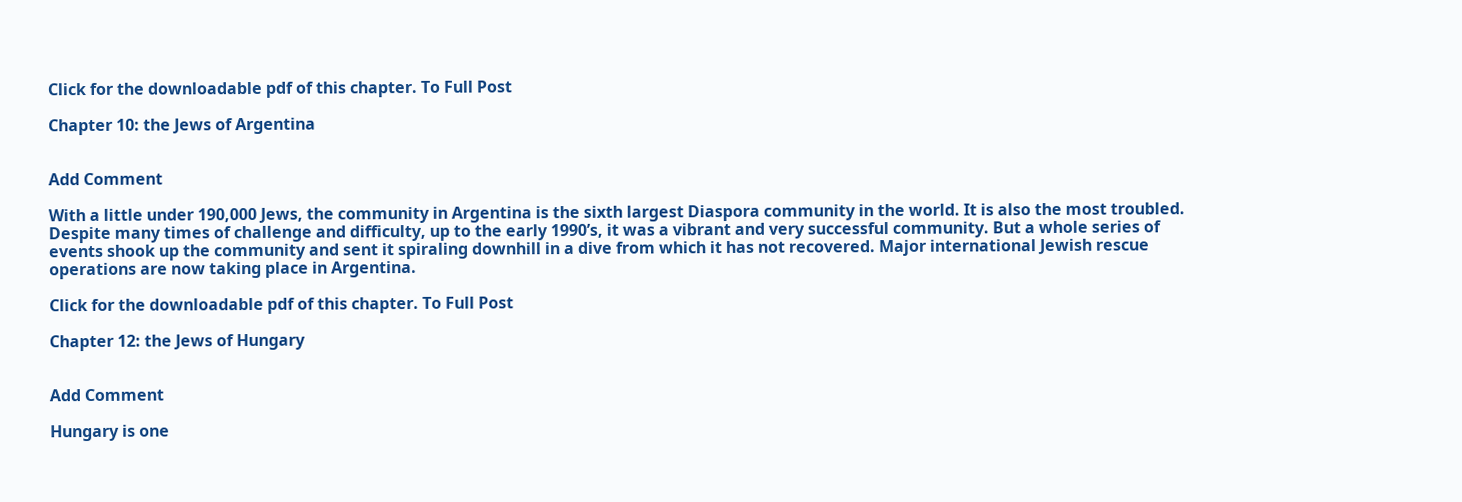Click for the downloadable pdf of this chapter. To Full Post

Chapter 10: the Jews of Argentina


Add Comment

With a little under 190,000 Jews, the community in Argentina is the sixth largest Diaspora community in the world. It is also the most troubled. Despite many times of challenge and difficulty, up to the early 1990’s, it was a vibrant and very successful community. But a whole series of events shook up the community and sent it spiraling downhill in a dive from which it has not recovered. Major international Jewish rescue operations are now taking place in Argentina.

Click for the downloadable pdf of this chapter. To Full Post

Chapter 12: the Jews of Hungary


Add Comment

Hungary is one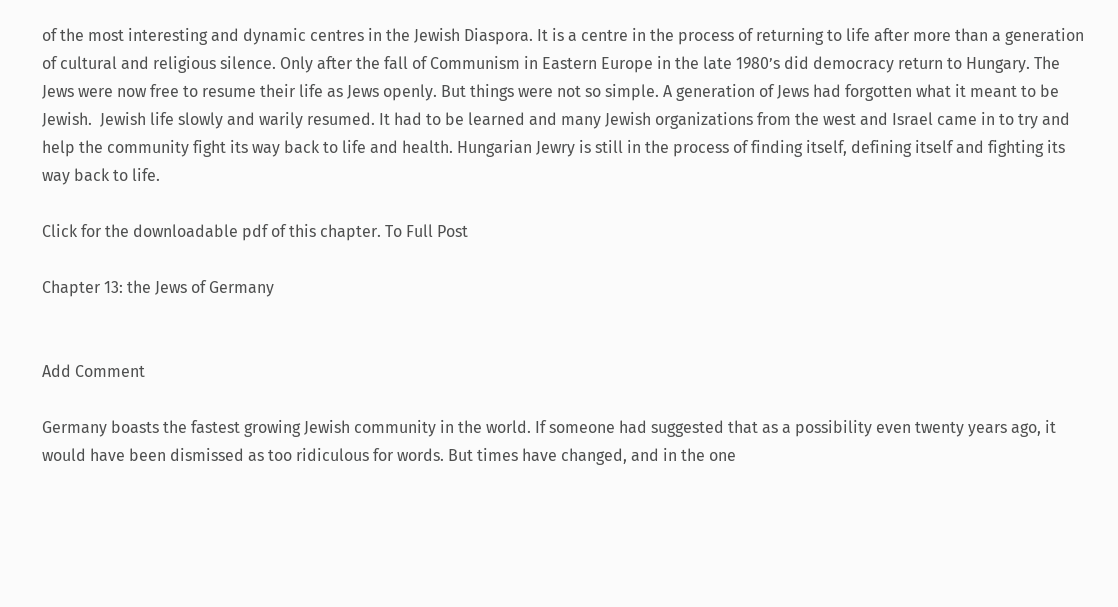of the most interesting and dynamic centres in the Jewish Diaspora. It is a centre in the process of returning to life after more than a generation of cultural and religious silence. Only after the fall of Communism in Eastern Europe in the late 1980’s did democracy return to Hungary. The Jews were now free to resume their life as Jews openly. But things were not so simple. A generation of Jews had forgotten what it meant to be Jewish.  Jewish life slowly and warily resumed. It had to be learned and many Jewish organizations from the west and Israel came in to try and help the community fight its way back to life and health. Hungarian Jewry is still in the process of finding itself, defining itself and fighting its way back to life.

Click for the downloadable pdf of this chapter. To Full Post

Chapter 13: the Jews of Germany


Add Comment

Germany boasts the fastest growing Jewish community in the world. If someone had suggested that as a possibility even twenty years ago, it would have been dismissed as too ridiculous for words. But times have changed, and in the one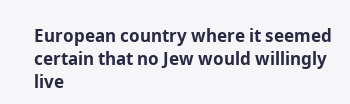European country where it seemed certain that no Jew would willingly live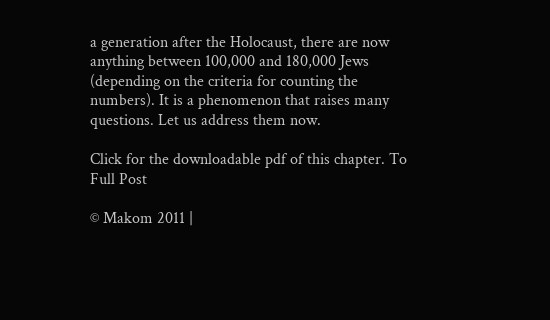a generation after the Holocaust, there are now anything between 100,000 and 180,000 Jews (depending on the criteria for counting the numbers). It is a phenomenon that raises many questions. Let us address them now.

Click for the downloadable pdf of this chapter. To Full Post

© Makom 2011 |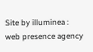Site by illuminea : web presence agency